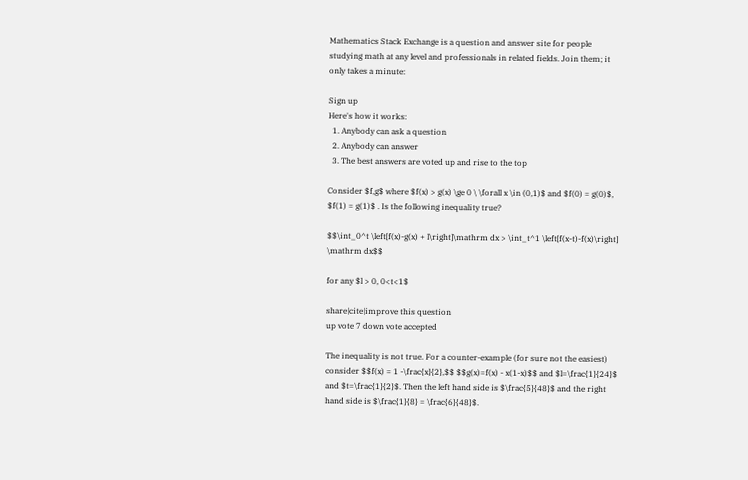Mathematics Stack Exchange is a question and answer site for people studying math at any level and professionals in related fields. Join them; it only takes a minute:

Sign up
Here's how it works:
  1. Anybody can ask a question
  2. Anybody can answer
  3. The best answers are voted up and rise to the top

Consider $f,g$ where $f(x) > g(x) \ge 0 \ \forall x \in (0,1)$ and $f(0) = g(0)$, $f(1) = g(1)$ . Is the following inequality true?

$$\int_0^t \left[f(x)-g(x) + l\right]\mathrm dx > \int_t^1 \left[f(x-t)-f(x)\right] \mathrm dx$$

for any $l > 0, 0<t<1$

share|cite|improve this question
up vote 7 down vote accepted

The inequality is not true. For a counter-example (for sure not the easiest) consider $$f(x) = 1 -\frac{x}{2},$$ $$g(x)=f(x) - x(1-x)$$ and $l=\frac{1}{24}$ and $t=\frac{1}{2}$. Then the left hand side is $\frac{5}{48}$ and the right hand side is $\frac{1}{8} = \frac{6}{48}$.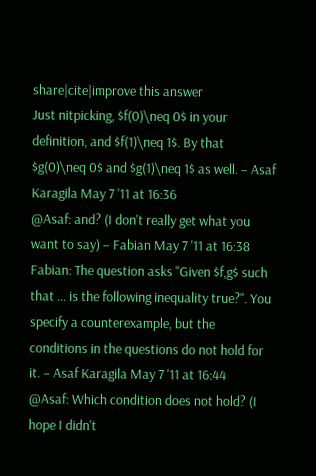share|cite|improve this answer
Just nitpicking, $f(0)\neq 0$ in your definition, and $f(1)\neq 1$. By that $g(0)\neq 0$ and $g(1)\neq 1$ as well. – Asaf Karagila May 7 '11 at 16:36
@Asaf: and? (I don't really get what you want to say) – Fabian May 7 '11 at 16:38
Fabian: The question asks "Given $f,g$ such that ... is the following inequality true?". You specify a counterexample, but the conditions in the questions do not hold for it. – Asaf Karagila May 7 '11 at 16:44
@Asaf: Which condition does not hold? (I hope I didn't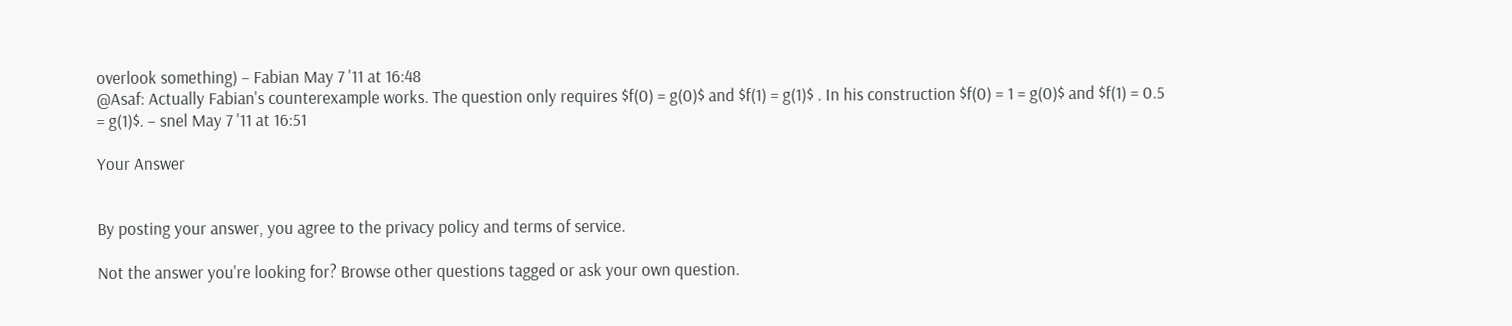overlook something) – Fabian May 7 '11 at 16:48
@Asaf: Actually Fabian's counterexample works. The question only requires $f(0) = g(0)$ and $f(1) = g(1)$ . In his construction $f(0) = 1 = g(0)$ and $f(1) = 0.5 = g(1)$. – snel May 7 '11 at 16:51

Your Answer


By posting your answer, you agree to the privacy policy and terms of service.

Not the answer you're looking for? Browse other questions tagged or ask your own question.